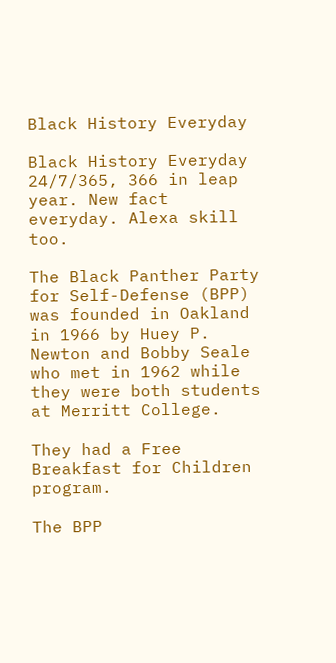Black History Everyday

Black History Everyday 24/7/365, 366 in leap year. New fact everyday. Alexa skill too.

The Black Panther Party for Self-Defense (BPP) was founded in Oakland in 1966 by Huey P. Newton and Bobby Seale who met in 1962 while they were both students at Merritt College.

They had a Free Breakfast for Children program.

The BPP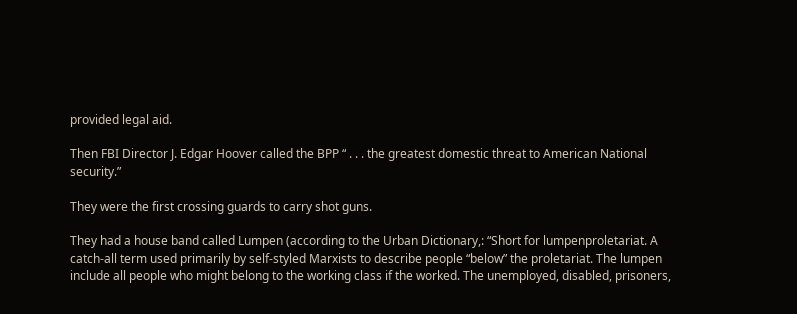provided legal aid.

Then FBI Director J. Edgar Hoover called the BPP “ . . . the greatest domestic threat to American National security.”

They were the first crossing guards to carry shot guns.

They had a house band called Lumpen (according to the Urban Dictionary,: “Short for lumpenproletariat. A catch-all term used primarily by self-styled Marxists to describe people “below” the proletariat. The lumpen include all people who might belong to the working class if the worked. The unemployed, disabled, prisoners,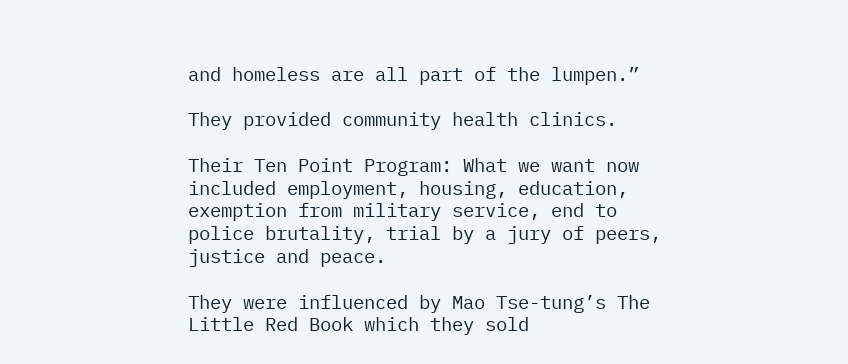and homeless are all part of the lumpen.”

They provided community health clinics.

Their Ten Point Program: What we want now included employment, housing, education, exemption from military service, end to police brutality, trial by a jury of peers, justice and peace.

They were influenced by Mao Tse-tung’s The Little Red Book which they sold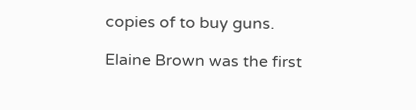copies of to buy guns.

Elaine Brown was the first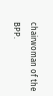chairwoman of the BPP.